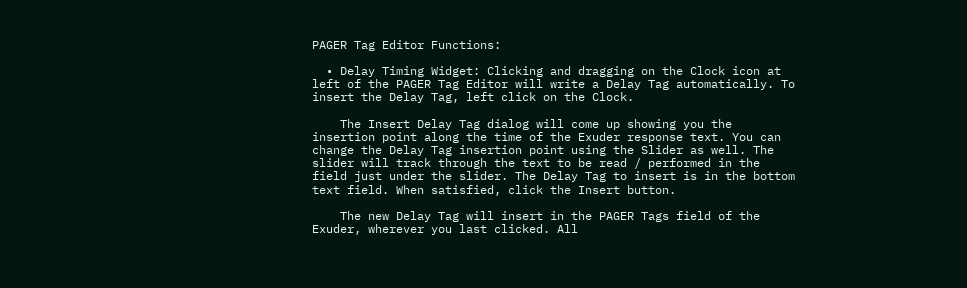PAGER Tag Editor Functions:

  • Delay Timing Widget: Clicking and dragging on the Clock icon at left of the PAGER Tag Editor will write a Delay Tag automatically. To insert the Delay Tag, left click on the Clock.

    The Insert Delay Tag dialog will come up showing you the insertion point along the time of the Exuder response text. You can change the Delay Tag insertion point using the Slider as well. The slider will track through the text to be read / performed in the field just under the slider. The Delay Tag to insert is in the bottom text field. When satisfied, click the Insert button.

    The new Delay Tag will insert in the PAGER Tags field of the Exuder, wherever you last clicked. All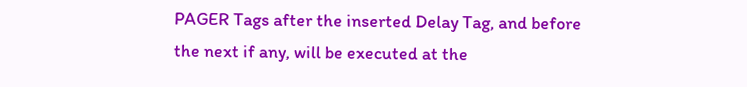PAGER Tags after the inserted Delay Tag, and before the next if any, will be executed at the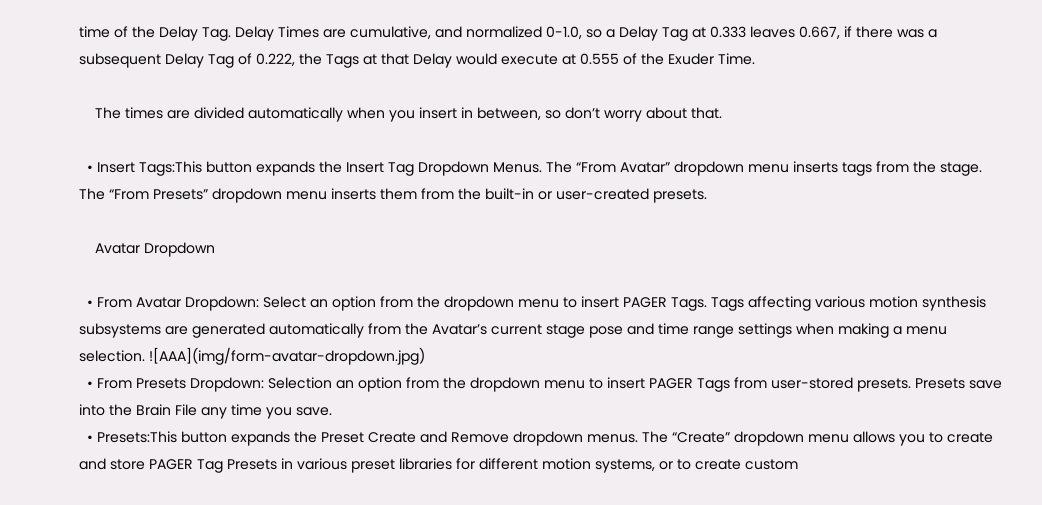time of the Delay Tag. Delay Times are cumulative, and normalized 0-1.0, so a Delay Tag at 0.333 leaves 0.667, if there was a subsequent Delay Tag of 0.222, the Tags at that Delay would execute at 0.555 of the Exuder Time.

    The times are divided automatically when you insert in between, so don’t worry about that.

  • Insert Tags:This button expands the Insert Tag Dropdown Menus. The “From Avatar” dropdown menu inserts tags from the stage. The “From Presets” dropdown menu inserts them from the built-in or user-created presets.

    Avatar Dropdown

  • From Avatar Dropdown: Select an option from the dropdown menu to insert PAGER Tags. Tags affecting various motion synthesis subsystems are generated automatically from the Avatar’s current stage pose and time range settings when making a menu selection. ![AAA](img/form-avatar-dropdown.jpg)
  • From Presets Dropdown: Selection an option from the dropdown menu to insert PAGER Tags from user-stored presets. Presets save into the Brain File any time you save.
  • Presets:This button expands the Preset Create and Remove dropdown menus. The “Create” dropdown menu allows you to create and store PAGER Tag Presets in various preset libraries for different motion systems, or to create custom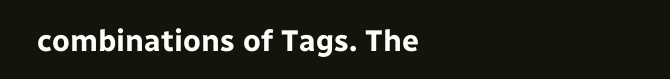combinations of Tags. The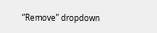“Remove” dropdown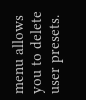menu allows you to delete user presets.